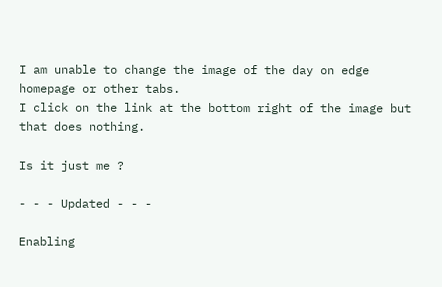I am unable to change the image of the day on edge homepage or other tabs.
I click on the link at the bottom right of the image but that does nothing.

Is it just me ?

- - - Updated - - -

Enabling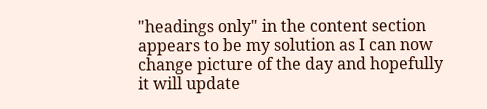"headings only" in the content section appears to be my solution as I can now change picture of the day and hopefully it will update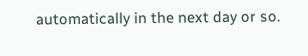automatically in the next day or so.